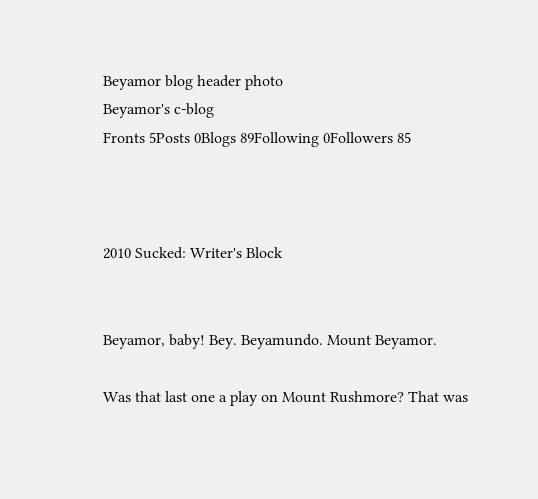Beyamor blog header photo
Beyamor's c-blog
Fronts 5Posts 0Blogs 89Following 0Followers 85



2010 Sucked: Writer's Block


Beyamor, baby! Bey. Beyamundo. Mount Beyamor.

Was that last one a play on Mount Rushmore? That was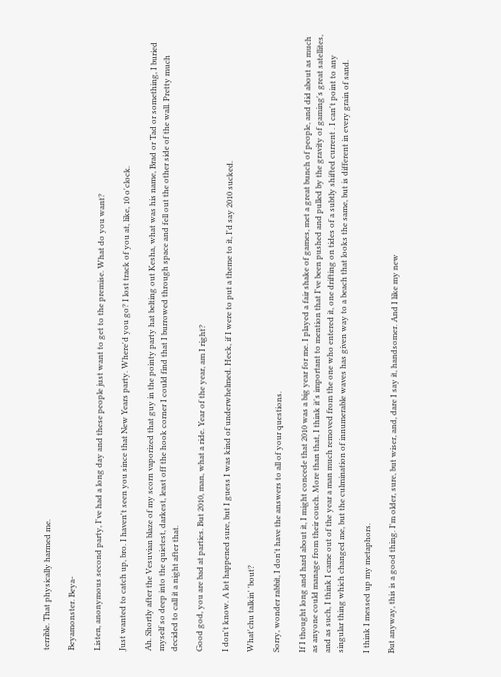terrible. That physically harmed me.

Beyamonster. Beya-

Listen, anonymous second party, I've had a long day and these people just want to get to the premise. What do you want?

Just wanted to catch up, bro. I haven't seen you since that New Years party. Where'd you go? I lost track of you at, like, 10 o'clock.

Ah. Shortly after the Vesuvian blaze of my scorn vaporized that guy in the pointy party hat belting out Kesha, what was his name, Brad or Tad or something, I buried myself so deep into the quietest, darkest, least off the hook corner I could find that I burrowed through space and fell out the other side of the wall. Pretty much decided to call it a night after that.

Good god, you are bad at parties. But 2010, man, what a ride. Year of the year, am I right?

I don't know. A lot happened sure, but I guess I was kind of underwhelmed. Heck, if I were to put a theme to it, I'd say 2010 sucked.

What'chu talkin' 'bout?

Sorry, wonder rabbit, I don't have the answers to all of your questions.

If I thought long and hard about it, I might concede that 2010 was a big year for me. I played a fair shake of games, met a great bunch of people, and did about as much as anyone could manage from their couch. More than that, I think it's important to mention that I've been pushed and pulled by the gravity of gaming's great satellites, and as such, I think I came out of the year a man much removed from the one who entered it, one drifting on tides of a subtly shifted current . I can't point to any singular thing which changed me, but the culmination of innumerable waves has given way to a beach that looks the same, but is different in every grain of sand.

I think I messed up my metaphors.

But anyway, this is a good thing. I'm older, sure, but wiser, and, dare I say it, handsomer. And I like my new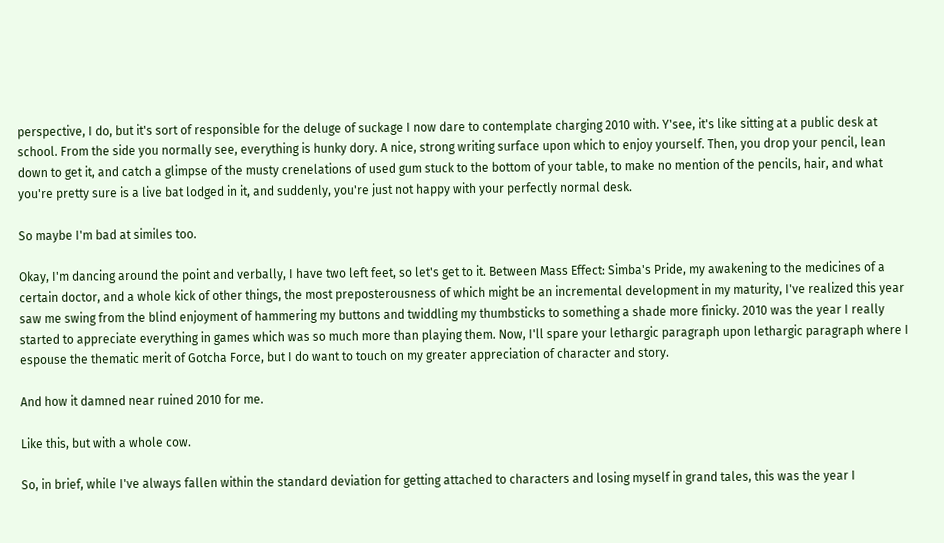perspective, I do, but it's sort of responsible for the deluge of suckage I now dare to contemplate charging 2010 with. Y'see, it's like sitting at a public desk at school. From the side you normally see, everything is hunky dory. A nice, strong writing surface upon which to enjoy yourself. Then, you drop your pencil, lean down to get it, and catch a glimpse of the musty crenelations of used gum stuck to the bottom of your table, to make no mention of the pencils, hair, and what you're pretty sure is a live bat lodged in it, and suddenly, you're just not happy with your perfectly normal desk.

So maybe I'm bad at similes too.

Okay, I'm dancing around the point and verbally, I have two left feet, so let's get to it. Between Mass Effect: Simba's Pride, my awakening to the medicines of a certain doctor, and a whole kick of other things, the most preposterousness of which might be an incremental development in my maturity, I've realized this year saw me swing from the blind enjoyment of hammering my buttons and twiddling my thumbsticks to something a shade more finicky. 2010 was the year I really started to appreciate everything in games which was so much more than playing them. Now, I'll spare your lethargic paragraph upon lethargic paragraph where I espouse the thematic merit of Gotcha Force, but I do want to touch on my greater appreciation of character and story.

And how it damned near ruined 2010 for me.

Like this, but with a whole cow.

So, in brief, while I've always fallen within the standard deviation for getting attached to characters and losing myself in grand tales, this was the year I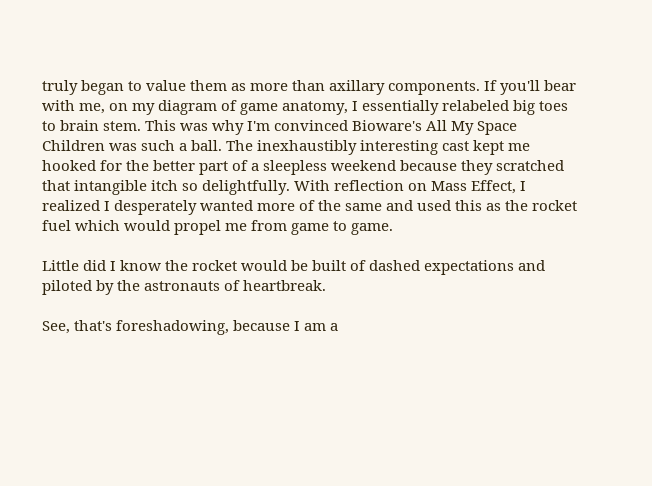truly began to value them as more than axillary components. If you'll bear with me, on my diagram of game anatomy, I essentially relabeled big toes to brain stem. This was why I'm convinced Bioware's All My Space Children was such a ball. The inexhaustibly interesting cast kept me hooked for the better part of a sleepless weekend because they scratched that intangible itch so delightfully. With reflection on Mass Effect, I realized I desperately wanted more of the same and used this as the rocket fuel which would propel me from game to game.

Little did I know the rocket would be built of dashed expectations and piloted by the astronauts of heartbreak.

See, that's foreshadowing, because I am a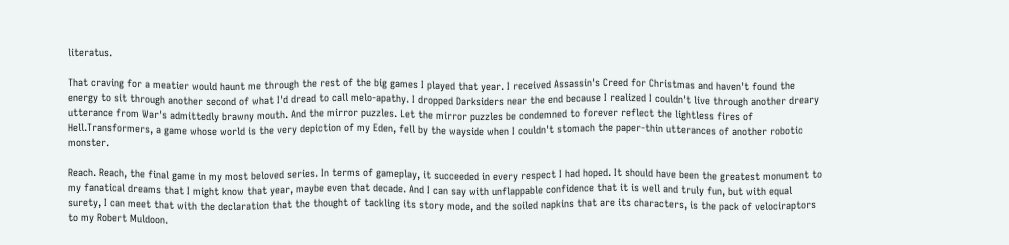literatus.

That craving for a meatier would haunt me through the rest of the big games I played that year. I received Assassin's Creed for Christmas and haven't found the energy to sit through another second of what I'd dread to call melo-apathy. I dropped Darksiders near the end because I realized I couldn't live through another dreary utterance from War's admittedly brawny mouth. And the mirror puzzles. Let the mirror puzzles be condemned to forever reflect the lightless fires of Hell.Transformers, a game whose world is the very depiction of my Eden, fell by the wayside when I couldn't stomach the paper-thin utterances of another robotic monster.

Reach. Reach, the final game in my most beloved series. In terms of gameplay, it succeeded in every respect I had hoped. It should have been the greatest monument to my fanatical dreams that I might know that year, maybe even that decade. And I can say with unflappable confidence that it is well and truly fun, but with equal surety, I can meet that with the declaration that the thought of tackling its story mode, and the soiled napkins that are its characters, is the pack of velociraptors to my Robert Muldoon.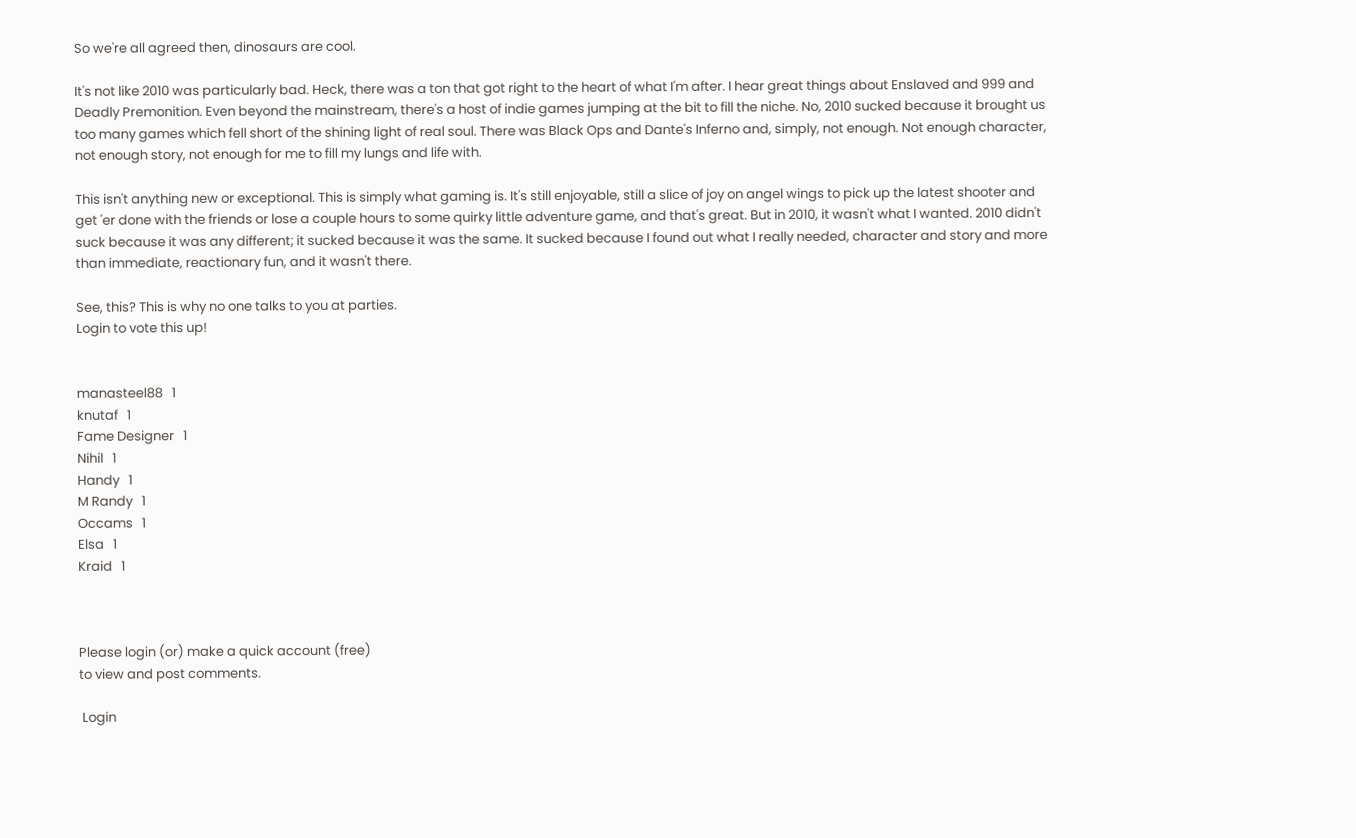So we're all agreed then, dinosaurs are cool.

It's not like 2010 was particularly bad. Heck, there was a ton that got right to the heart of what I'm after. I hear great things about Enslaved and 999 and Deadly Premonition. Even beyond the mainstream, there's a host of indie games jumping at the bit to fill the niche. No, 2010 sucked because it brought us too many games which fell short of the shining light of real soul. There was Black Ops and Dante's Inferno and, simply, not enough. Not enough character, not enough story, not enough for me to fill my lungs and life with.

This isn't anything new or exceptional. This is simply what gaming is. It's still enjoyable, still a slice of joy on angel wings to pick up the latest shooter and get 'er done with the friends or lose a couple hours to some quirky little adventure game, and that's great. But in 2010, it wasn't what I wanted. 2010 didn't suck because it was any different; it sucked because it was the same. It sucked because I found out what I really needed, character and story and more than immediate, reactionary fun, and it wasn't there.

See, this? This is why no one talks to you at parties.
Login to vote this up!


manasteel88   1
knutaf   1
Fame Designer   1
Nihil   1
Handy   1
M Randy   1
Occams   1
Elsa   1
Kraid   1



Please login (or) make a quick account (free)
to view and post comments.

 Login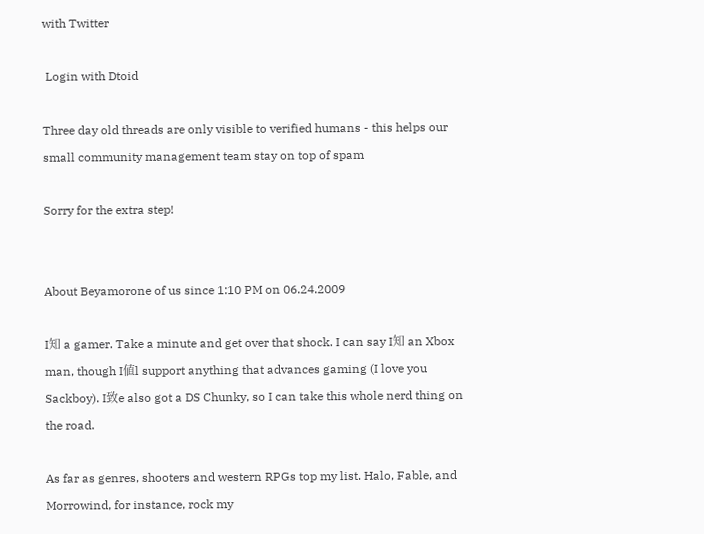with Twitter

 Login with Dtoid

Three day old threads are only visible to verified humans - this helps our small community management team stay on top of spam

Sorry for the extra step!


About Beyamorone of us since 1:10 PM on 06.24.2009

I知 a gamer. Take a minute and get over that shock. I can say I知 an Xbox man, though I値l support anything that advances gaming (I love you Sackboy). I致e also got a DS Chunky, so I can take this whole nerd thing on the road.

As far as genres, shooters and western RPGs top my list. Halo, Fable, and Morrowind, for instance, rock my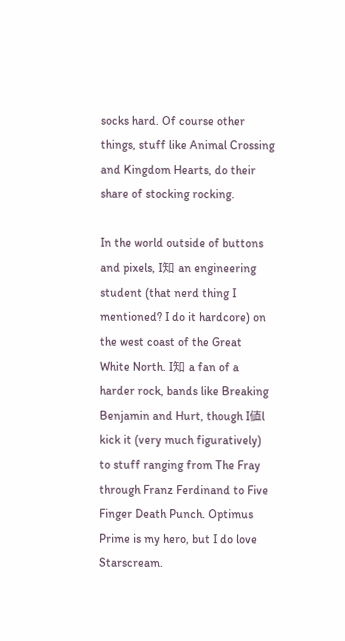socks hard. Of course other things, stuff like Animal Crossing and Kingdom Hearts, do their share of stocking rocking.

In the world outside of buttons and pixels, I知 an engineering student (that nerd thing I mentioned? I do it hardcore) on the west coast of the Great White North. I知 a fan of a harder rock, bands like Breaking Benjamin and Hurt, though I値l kick it (very much figuratively) to stuff ranging from The Fray through Franz Ferdinand to Five Finger Death Punch. Optimus Prime is my hero, but I do love Starscream.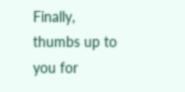Finally, thumbs up to you for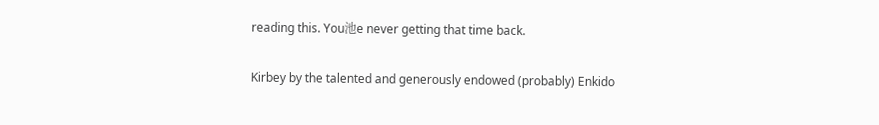reading this. You池e never getting that time back.

Kirbey by the talented and generously endowed (probably) Enkido